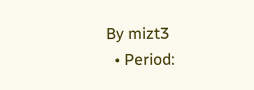By mizt3
  • Period: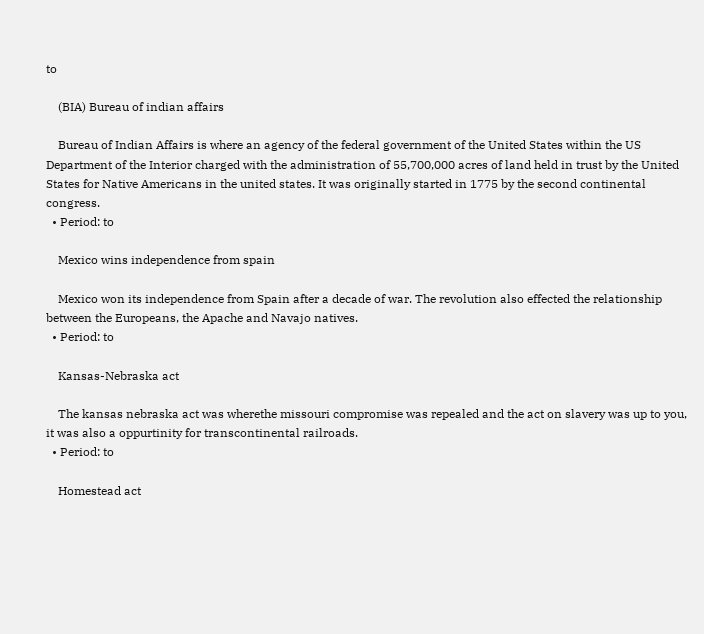to

    (BIA) Bureau of indian affairs

    Bureau of Indian Affairs is where an agency of the federal government of the United States within the US Department of the Interior charged with the administration of 55,700,000 acres of land held in trust by the United States for Native Americans in the united states. It was originally started in 1775 by the second continental congress.
  • Period: to

    Mexico wins independence from spain

    Mexico won its independence from Spain after a decade of war. The revolution also effected the relationship between the Europeans, the Apache and Navajo natives.
  • Period: to

    Kansas-Nebraska act

    The kansas nebraska act was wherethe missouri compromise was repealed and the act on slavery was up to you, it was also a oppurtinity for transcontinental railroads.
  • Period: to

    Homestead act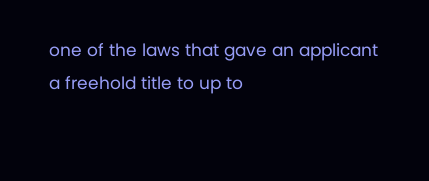one of the laws that gave an applicant a freehold title to up to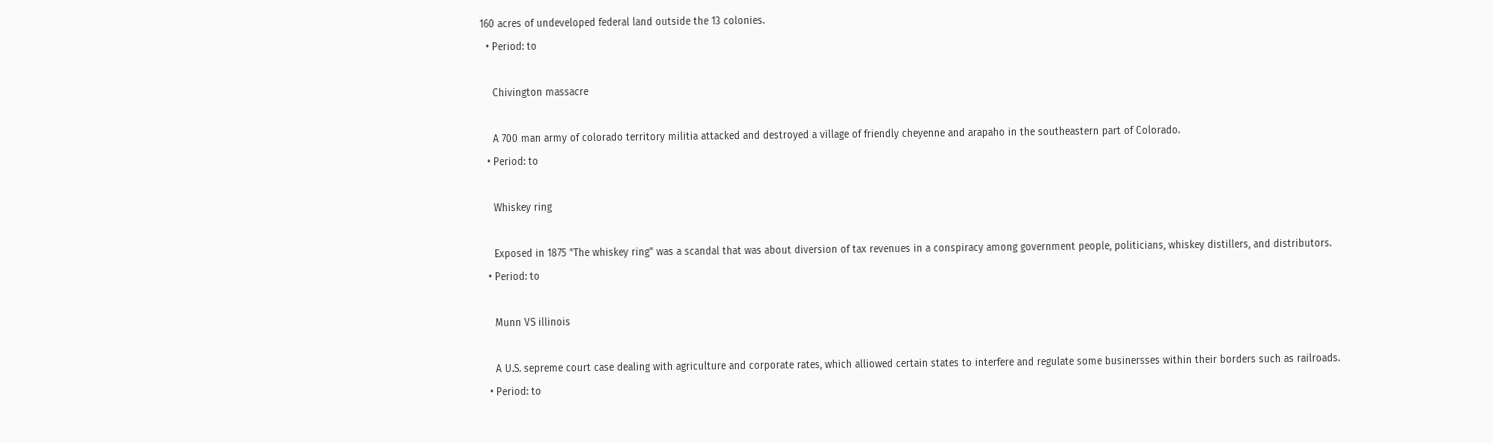160 acres of undeveloped federal land outside the 13 colonies.
  • Period: to

    Chivington massacre

    A 700 man army of colorado territory militia attacked and destroyed a village of friendly cheyenne and arapaho in the southeastern part of Colorado.
  • Period: to

    Whiskey ring

    Exposed in 1875 "The whiskey ring" was a scandal that was about diversion of tax revenues in a conspiracy among government people, politicians, whiskey distillers, and distributors.
  • Period: to

    Munn VS illinois

    A U.S. sepreme court case dealing with agriculture and corporate rates, which alliowed certain states to interfere and regulate some businersses within their borders such as railroads.
  • Period: to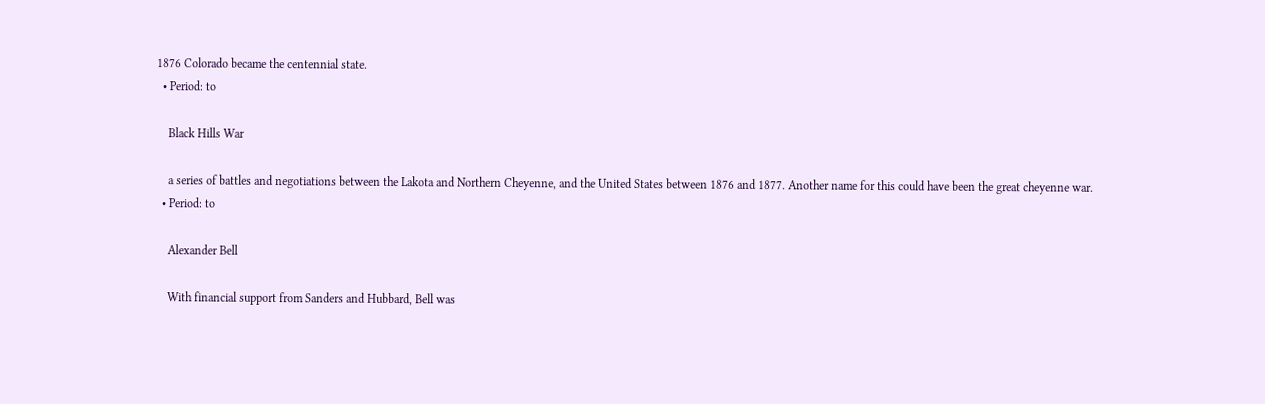1876 Colorado became the centennial state.
  • Period: to

    Black Hills War

    a series of battles and negotiations between the Lakota and Northern Cheyenne, and the United States between 1876 and 1877. Another name for this could have been the great cheyenne war.
  • Period: to

    Alexander Bell

    With financial support from Sanders and Hubbard, Bell was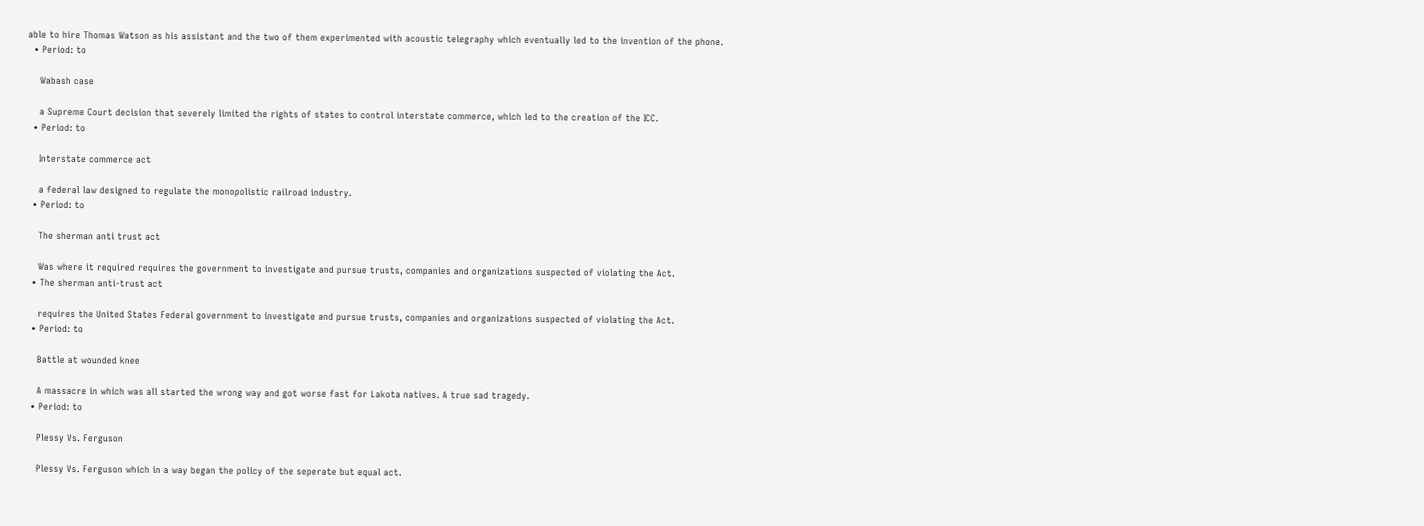able to hire Thomas Watson as his assistant and the two of them experimented with acoustic telegraphy which eventually led to the invention of the phone.
  • Period: to

    Wabash case

    a Supreme Court decision that severely limited the rights of states to control interstate commerce, which led to the creation of the ICC.
  • Period: to

    Interstate commerce act

    a federal law designed to regulate the monopolistic railroad industry.
  • Period: to

    The sherman anti trust act

    Was where it required requires the government to investigate and pursue trusts, companies and organizations suspected of violating the Act.
  • The sherman anti-trust act

    requires the United States Federal government to investigate and pursue trusts, companies and organizations suspected of violating the Act.
  • Period: to

    Battle at wounded knee

    A massacre in which was all started the wrong way and got worse fast for Lakota natives. A true sad tragedy.
  • Period: to

    Plessy Vs. Ferguson

    Plessy Vs. Ferguson which in a way began the policy of the seperate but equal act.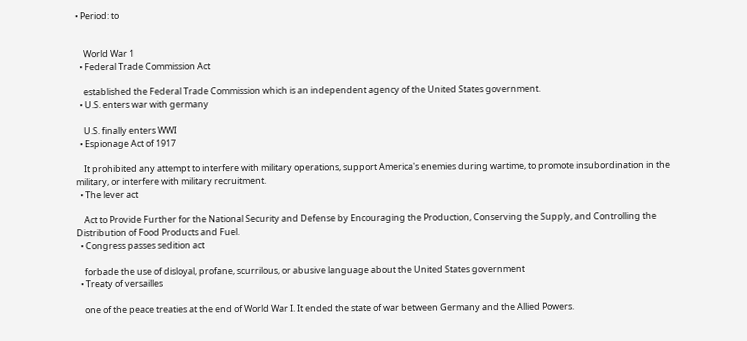• Period: to


    World War 1
  • Federal Trade Commission Act

    established the Federal Trade Commission which is an independent agency of the United States government.
  • U.S. enters war with germany

    U.S. finally enters WWI
  • Espionage Act of 1917

    It prohibited any attempt to interfere with military operations, support America's enemies during wartime, to promote insubordination in the military, or interfere with military recruitment.
  • The lever act

    Act to Provide Further for the National Security and Defense by Encouraging the Production, Conserving the Supply, and Controlling the Distribution of Food Products and Fuel.
  • Congress passes sedition act

    forbade the use of disloyal, profane, scurrilous, or abusive language about the United States government
  • Treaty of versailles

    one of the peace treaties at the end of World War I. It ended the state of war between Germany and the Allied Powers.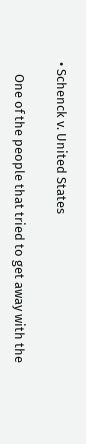• Schenck v. United States

    One of the people that tried to get away with the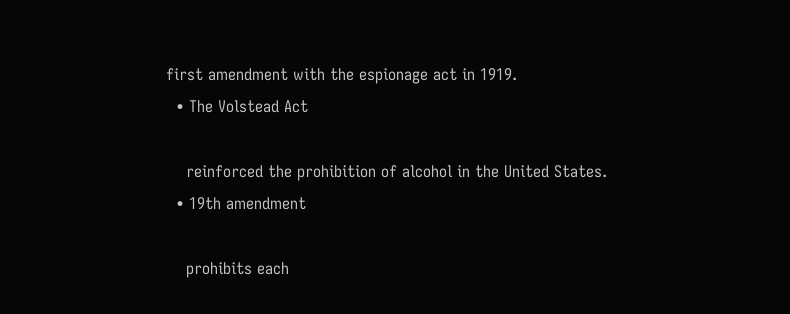first amendment with the espionage act in 1919.
  • The Volstead Act

    reinforced the prohibition of alcohol in the United States.
  • 19th amendment

    prohibits each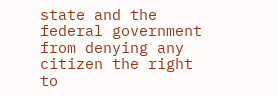state and the federal government from denying any citizen the right to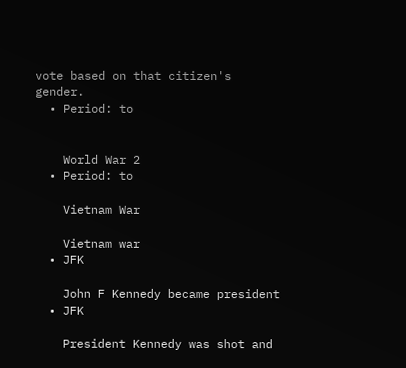vote based on that citizen's gender.
  • Period: to


    World War 2
  • Period: to

    Vietnam War

    Vietnam war
  • JFK

    John F Kennedy became president
  • JFK

    President Kennedy was shot and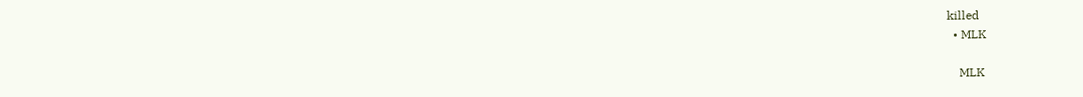killed
  • MLK

    MLK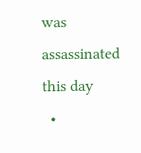was assassinated this day
  •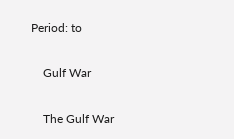Period: to

    Gulf War

    The Gulf War